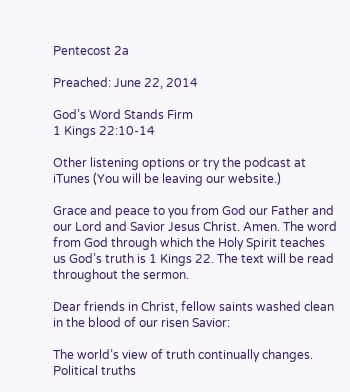Pentecost 2a

Preached: June 22, 2014

God’s Word Stands Firm
1 Kings 22:10-14

Other listening options or try the podcast at iTunes (You will be leaving our website.)

Grace and peace to you from God our Father and our Lord and Savior Jesus Christ. Amen. The word from God through which the Holy Spirit teaches us God’s truth is 1 Kings 22. The text will be read throughout the sermon.

Dear friends in Christ, fellow saints washed clean in the blood of our risen Savior:

The world’s view of truth continually changes. Political truths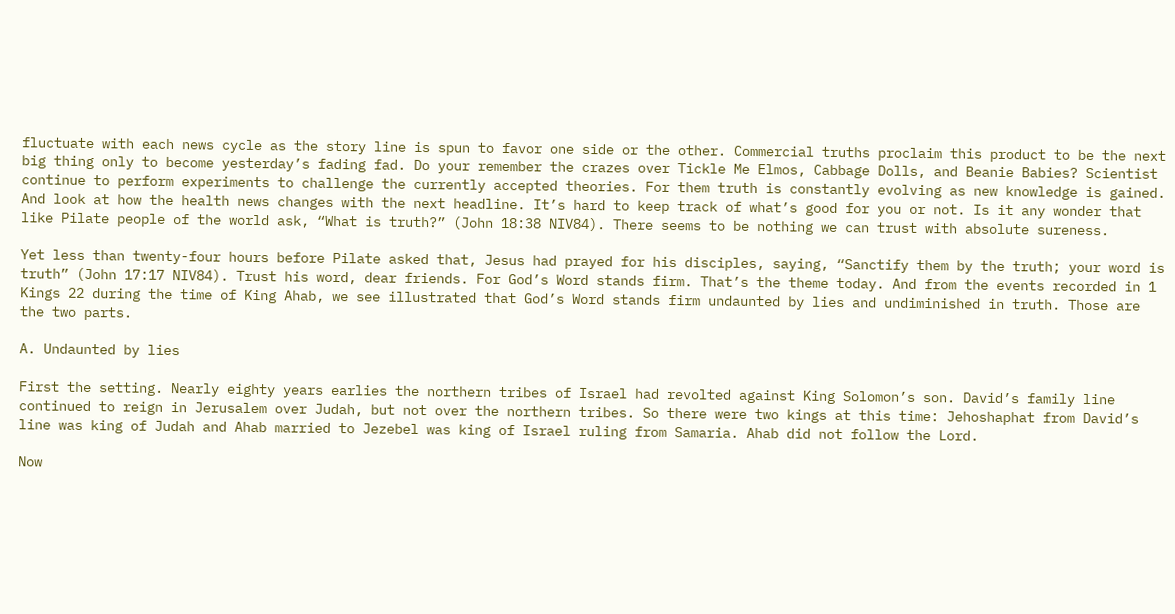fluctuate with each news cycle as the story line is spun to favor one side or the other. Commercial truths proclaim this product to be the next big thing only to become yesterday’s fading fad. Do your remember the crazes over Tickle Me Elmos, Cabbage Dolls, and Beanie Babies? Scientist continue to perform experiments to challenge the currently accepted theories. For them truth is constantly evolving as new knowledge is gained. And look at how the health news changes with the next headline. It’s hard to keep track of what’s good for you or not. Is it any wonder that like Pilate people of the world ask, “What is truth?” (John 18:38 NIV84). There seems to be nothing we can trust with absolute sureness.

Yet less than twenty-four hours before Pilate asked that, Jesus had prayed for his disciples, saying, “Sanctify them by the truth; your word is truth” (John 17:17 NIV84). Trust his word, dear friends. For God’s Word stands firm. That’s the theme today. And from the events recorded in 1 Kings 22 during the time of King Ahab, we see illustrated that God’s Word stands firm undaunted by lies and undiminished in truth. Those are the two parts.

A. Undaunted by lies

First the setting. Nearly eighty years earlies the northern tribes of Israel had revolted against King Solomon’s son. David’s family line continued to reign in Jerusalem over Judah, but not over the northern tribes. So there were two kings at this time: Jehoshaphat from David’s line was king of Judah and Ahab married to Jezebel was king of Israel ruling from Samaria. Ahab did not follow the Lord.

Now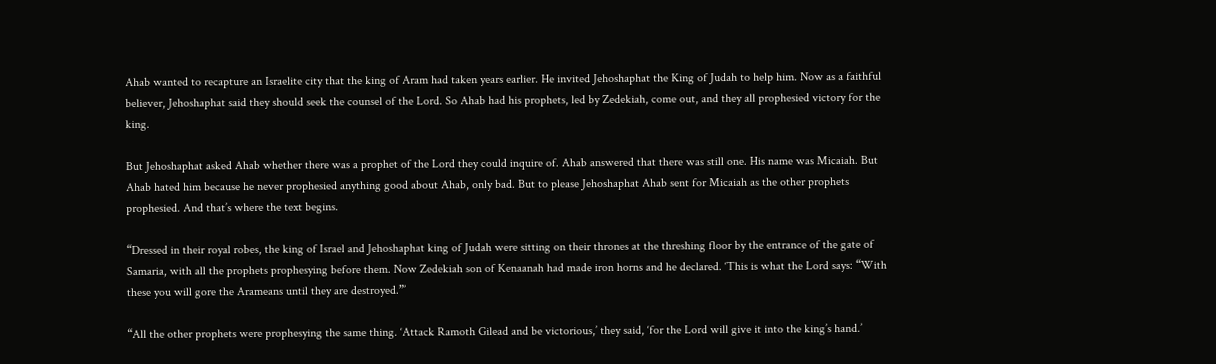Ahab wanted to recapture an Israelite city that the king of Aram had taken years earlier. He invited Jehoshaphat the King of Judah to help him. Now as a faithful believer, Jehoshaphat said they should seek the counsel of the Lord. So Ahab had his prophets, led by Zedekiah, come out, and they all prophesied victory for the king.

But Jehoshaphat asked Ahab whether there was a prophet of the Lord they could inquire of. Ahab answered that there was still one. His name was Micaiah. But Ahab hated him because he never prophesied anything good about Ahab, only bad. But to please Jehoshaphat Ahab sent for Micaiah as the other prophets prophesied. And that’s where the text begins.

“Dressed in their royal robes, the king of Israel and Jehoshaphat king of Judah were sitting on their thrones at the threshing floor by the entrance of the gate of Samaria, with all the prophets prophesying before them. Now Zedekiah son of Kenaanah had made iron horns and he declared. ‘This is what the Lord says: “With these you will gore the Arameans until they are destroyed.”’

“All the other prophets were prophesying the same thing. ‘Attack Ramoth Gilead and be victorious,’ they said, ‘for the Lord will give it into the king’s hand.’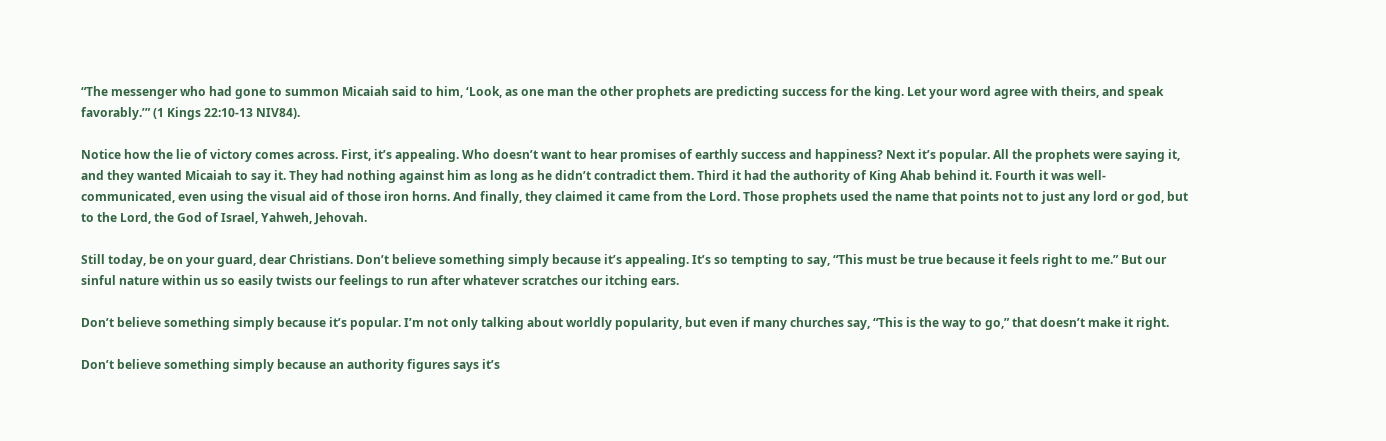“The messenger who had gone to summon Micaiah said to him, ‘Look, as one man the other prophets are predicting success for the king. Let your word agree with theirs, and speak favorably.’” (1 Kings 22:10-13 NIV84).

Notice how the lie of victory comes across. First, it’s appealing. Who doesn’t want to hear promises of earthly success and happiness? Next it’s popular. All the prophets were saying it, and they wanted Micaiah to say it. They had nothing against him as long as he didn’t contradict them. Third it had the authority of King Ahab behind it. Fourth it was well-communicated, even using the visual aid of those iron horns. And finally, they claimed it came from the Lord. Those prophets used the name that points not to just any lord or god, but to the Lord, the God of Israel, Yahweh, Jehovah.

Still today, be on your guard, dear Christians. Don’t believe something simply because it’s appealing. It’s so tempting to say, “This must be true because it feels right to me.” But our sinful nature within us so easily twists our feelings to run after whatever scratches our itching ears.

Don’t believe something simply because it’s popular. I’m not only talking about worldly popularity, but even if many churches say, “This is the way to go,” that doesn’t make it right.

Don’t believe something simply because an authority figures says it’s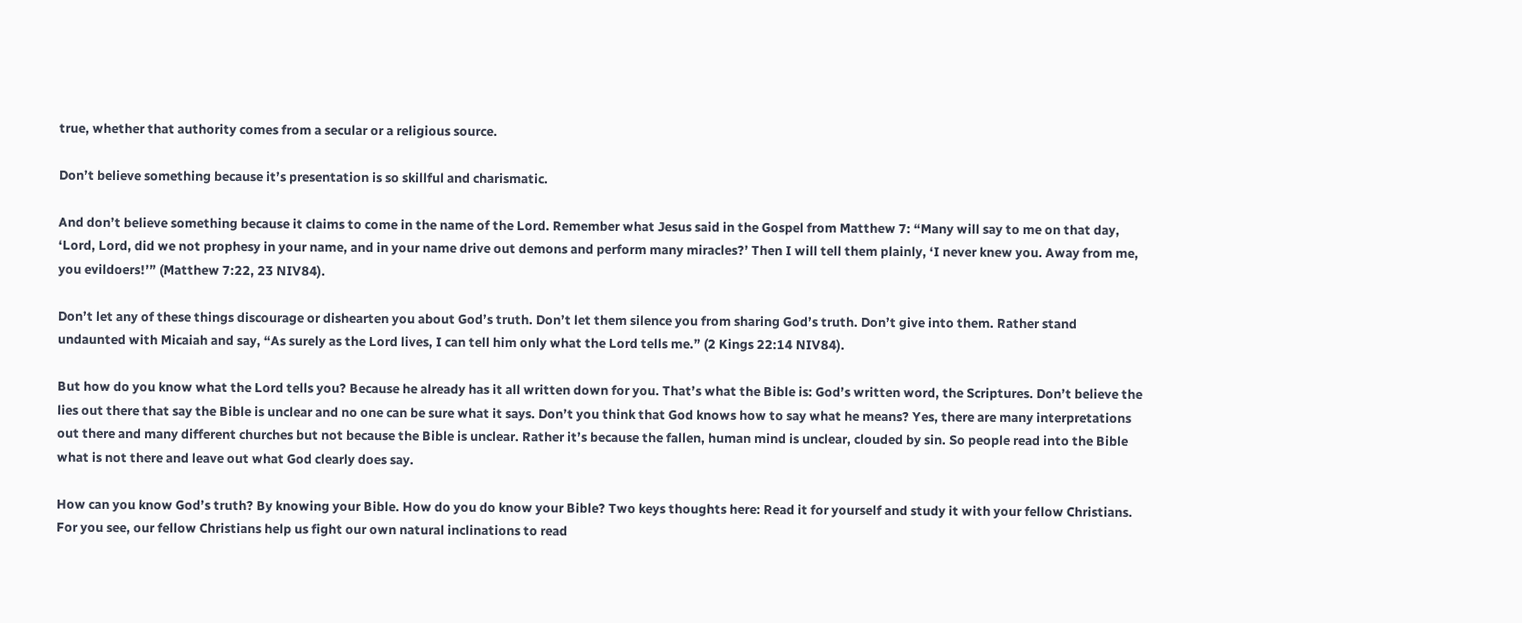true, whether that authority comes from a secular or a religious source.

Don’t believe something because it’s presentation is so skillful and charismatic.

And don’t believe something because it claims to come in the name of the Lord. Remember what Jesus said in the Gospel from Matthew 7: “Many will say to me on that day, ‘Lord, Lord, did we not prophesy in your name, and in your name drive out demons and perform many miracles?’ Then I will tell them plainly, ‘I never knew you. Away from me, you evildoers!’” (Matthew 7:22, 23 NIV84).

Don’t let any of these things discourage or dishearten you about God’s truth. Don’t let them silence you from sharing God’s truth. Don’t give into them. Rather stand undaunted with Micaiah and say, “As surely as the Lord lives, I can tell him only what the Lord tells me.” (2 Kings 22:14 NIV84).

But how do you know what the Lord tells you? Because he already has it all written down for you. That’s what the Bible is: God’s written word, the Scriptures. Don’t believe the lies out there that say the Bible is unclear and no one can be sure what it says. Don’t you think that God knows how to say what he means? Yes, there are many interpretations out there and many different churches but not because the Bible is unclear. Rather it’s because the fallen, human mind is unclear, clouded by sin. So people read into the Bible what is not there and leave out what God clearly does say.

How can you know God’s truth? By knowing your Bible. How do you do know your Bible? Two keys thoughts here: Read it for yourself and study it with your fellow Christians. For you see, our fellow Christians help us fight our own natural inclinations to read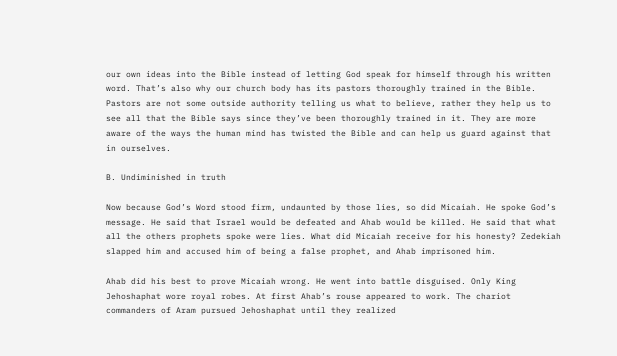our own ideas into the Bible instead of letting God speak for himself through his written word. That’s also why our church body has its pastors thoroughly trained in the Bible. Pastors are not some outside authority telling us what to believe, rather they help us to see all that the Bible says since they’ve been thoroughly trained in it. They are more aware of the ways the human mind has twisted the Bible and can help us guard against that in ourselves.

B. Undiminished in truth

Now because God’s Word stood firm, undaunted by those lies, so did Micaiah. He spoke God’s message. He said that Israel would be defeated and Ahab would be killed. He said that what all the others prophets spoke were lies. What did Micaiah receive for his honesty? Zedekiah slapped him and accused him of being a false prophet, and Ahab imprisoned him.

Ahab did his best to prove Micaiah wrong. He went into battle disguised. Only King Jehoshaphat wore royal robes. At first Ahab’s rouse appeared to work. The chariot commanders of Aram pursued Jehoshaphat until they realized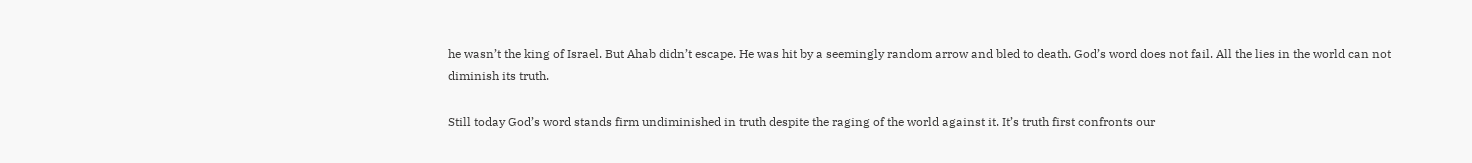he wasn’t the king of Israel. But Ahab didn’t escape. He was hit by a seemingly random arrow and bled to death. God’s word does not fail. All the lies in the world can not diminish its truth.

Still today God’s word stands firm undiminished in truth despite the raging of the world against it. It’s truth first confronts our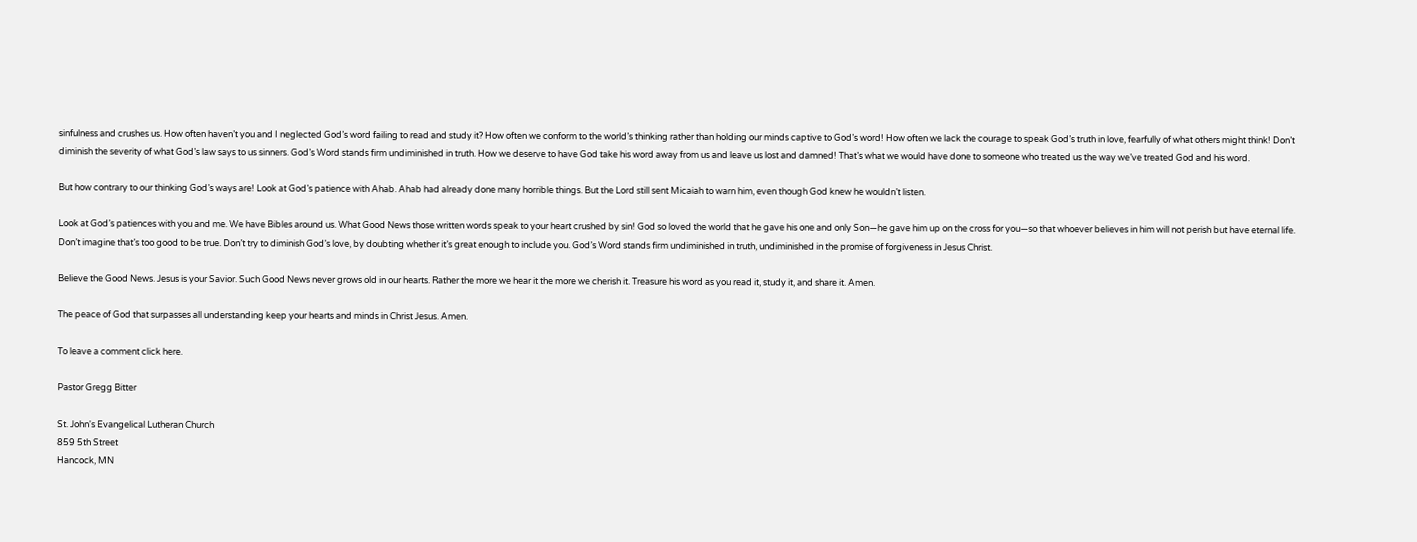sinfulness and crushes us. How often haven’t you and I neglected God’s word failing to read and study it? How often we conform to the world’s thinking rather than holding our minds captive to God’s word! How often we lack the courage to speak God’s truth in love, fearfully of what others might think! Don’t diminish the severity of what God’s law says to us sinners. God’s Word stands firm undiminished in truth. How we deserve to have God take his word away from us and leave us lost and damned! That’s what we would have done to someone who treated us the way we’ve treated God and his word.

But how contrary to our thinking God’s ways are! Look at God’s patience with Ahab. Ahab had already done many horrible things. But the Lord still sent Micaiah to warn him, even though God knew he wouldn’t listen.

Look at God’s patiences with you and me. We have Bibles around us. What Good News those written words speak to your heart crushed by sin! God so loved the world that he gave his one and only Son—he gave him up on the cross for you—so that whoever believes in him will not perish but have eternal life. Don’t imagine that’s too good to be true. Don’t try to diminish God’s love, by doubting whether it’s great enough to include you. God’s Word stands firm undiminished in truth, undiminished in the promise of forgiveness in Jesus Christ.

Believe the Good News. Jesus is your Savior. Such Good News never grows old in our hearts. Rather the more we hear it the more we cherish it. Treasure his word as you read it, study it, and share it. Amen.

The peace of God that surpasses all understanding keep your hearts and minds in Christ Jesus. Amen.

To leave a comment click here.

Pastor Gregg Bitter

St. John's Evangelical Lutheran Church
859 5th Street
Hancock, MN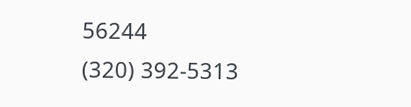56244
(320) 392-5313